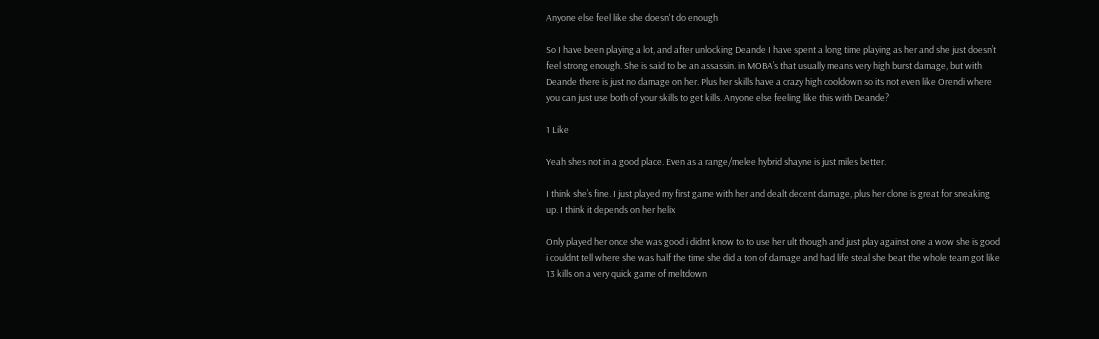Anyone else feel like she doesn't do enough

So I have been playing a lot, and after unlocking Deande I have spent a long time playing as her and she just doesn’t feel strong enough. She is said to be an assassin. in MOBA’s that usually means very high burst damage, but with Deande there is just no damage on her. Plus her skills have a crazy high cooldown so its not even like Orendi where you can just use both of your skills to get kills. Anyone else feeling like this with Deande?

1 Like

Yeah shes not in a good place. Even as a range/melee hybrid shayne is just miles better.

I think she’s fine. I just played my first game with her and dealt decent damage, plus her clone is great for sneaking up. I think it depends on her helix

Only played her once she was good i didnt know to to use her ult though and just play against one a wow she is good i couldnt tell where she was half the time she did a ton of damage and had life steal she beat the whole team got like 13 kills on a very quick game of meltdown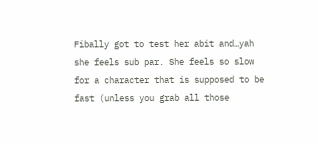Fibally got to test her abit and…yah she feels sub par. She feels so slow for a character that is supposed to be fast (unless you grab all those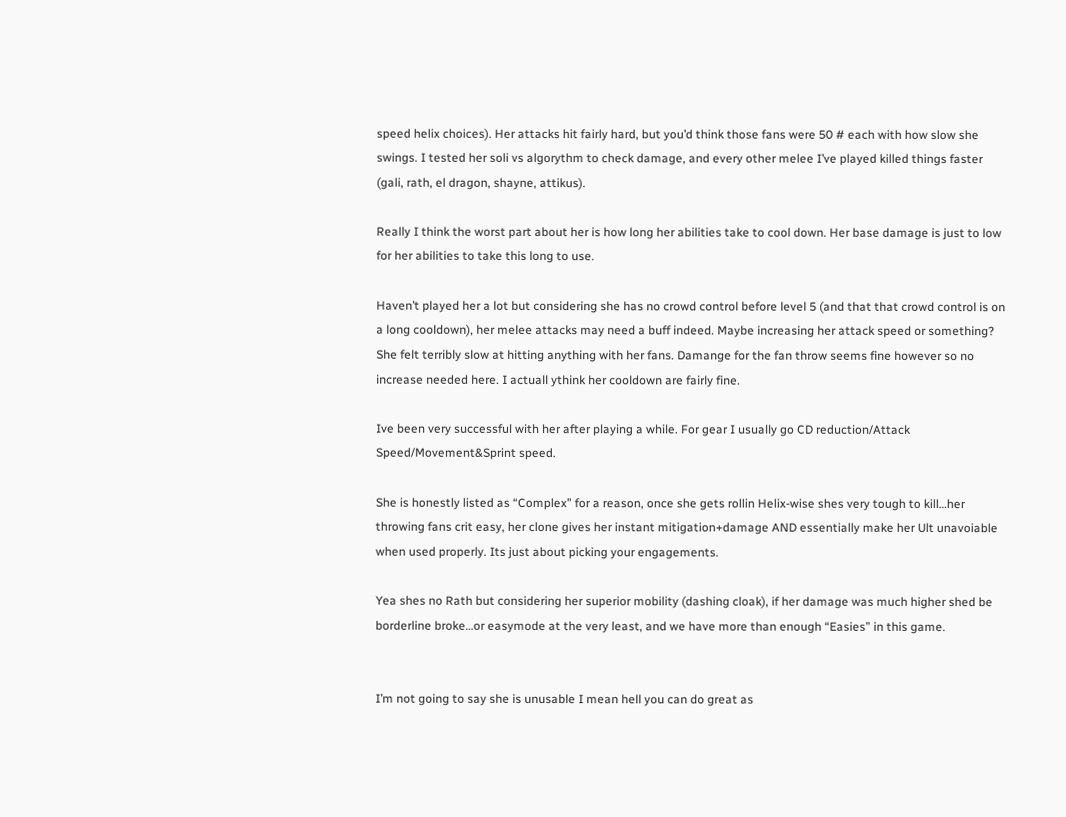speed helix choices). Her attacks hit fairly hard, but you’d think those fans were 50 # each with how slow she swings. I tested her soli vs algorythm to check damage, and every other melee I’ve played killed things faster (gali, rath, el dragon, shayne, attikus).

Really I think the worst part about her is how long her abilities take to cool down. Her base damage is just to low for her abilities to take this long to use.

Haven’t played her a lot but considering she has no crowd control before level 5 (and that that crowd control is on a long cooldown), her melee attacks may need a buff indeed. Maybe increasing her attack speed or something? She felt terribly slow at hitting anything with her fans. Damange for the fan throw seems fine however so no increase needed here. I actuall ythink her cooldown are fairly fine.

Ive been very successful with her after playing a while. For gear I usually go CD reduction/Attack Speed/Movement&Sprint speed.

She is honestly listed as “Complex” for a reason, once she gets rollin Helix-wise shes very tough to kill…her throwing fans crit easy, her clone gives her instant mitigation+damage AND essentially make her Ult unavoiable when used properly. Its just about picking your engagements.

Yea shes no Rath but considering her superior mobility (dashing cloak), if her damage was much higher shed be borderline broke…or easymode at the very least, and we have more than enough “Easies” in this game.


I’m not going to say she is unusable I mean hell you can do great as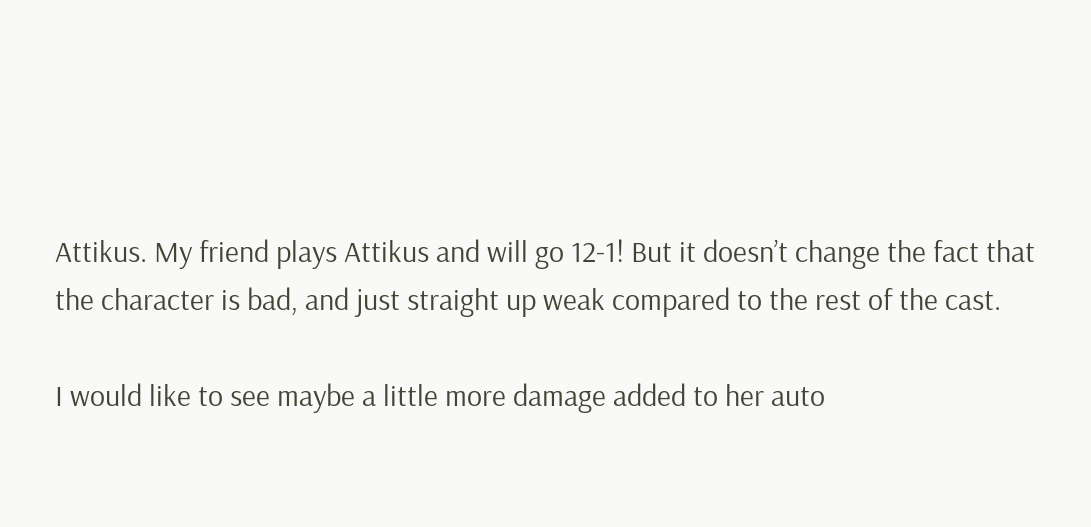Attikus. My friend plays Attikus and will go 12-1! But it doesn’t change the fact that the character is bad, and just straight up weak compared to the rest of the cast.

I would like to see maybe a little more damage added to her auto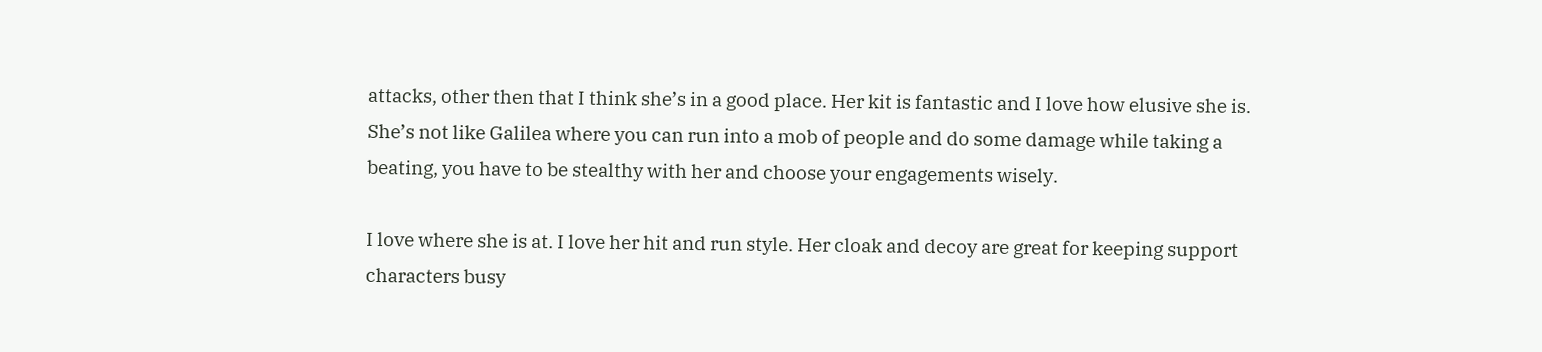attacks, other then that I think she’s in a good place. Her kit is fantastic and I love how elusive she is. She’s not like Galilea where you can run into a mob of people and do some damage while taking a beating, you have to be stealthy with her and choose your engagements wisely.

I love where she is at. I love her hit and run style. Her cloak and decoy are great for keeping support characters busy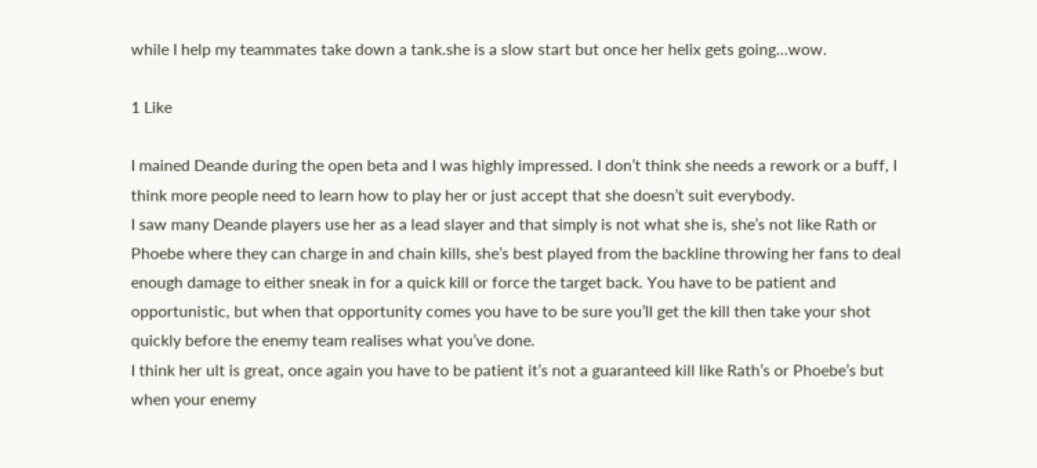while I help my teammates take down a tank.she is a slow start but once her helix gets going…wow.

1 Like

I mained Deande during the open beta and I was highly impressed. I don’t think she needs a rework or a buff, I think more people need to learn how to play her or just accept that she doesn’t suit everybody.
I saw many Deande players use her as a lead slayer and that simply is not what she is, she’s not like Rath or Phoebe where they can charge in and chain kills, she’s best played from the backline throwing her fans to deal enough damage to either sneak in for a quick kill or force the target back. You have to be patient and opportunistic, but when that opportunity comes you have to be sure you’ll get the kill then take your shot quickly before the enemy team realises what you’ve done.
I think her ult is great, once again you have to be patient it’s not a guaranteed kill like Rath’s or Phoebe’s but when your enemy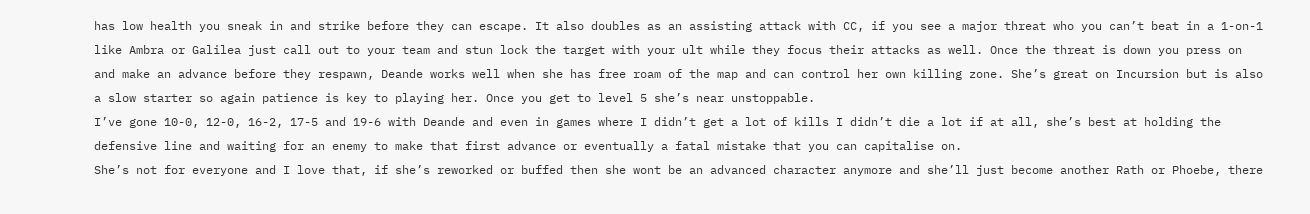has low health you sneak in and strike before they can escape. It also doubles as an assisting attack with CC, if you see a major threat who you can’t beat in a 1-on-1 like Ambra or Galilea just call out to your team and stun lock the target with your ult while they focus their attacks as well. Once the threat is down you press on and make an advance before they respawn, Deande works well when she has free roam of the map and can control her own killing zone. She’s great on Incursion but is also a slow starter so again patience is key to playing her. Once you get to level 5 she’s near unstoppable.
I’ve gone 10-0, 12-0, 16-2, 17-5 and 19-6 with Deande and even in games where I didn’t get a lot of kills I didn’t die a lot if at all, she’s best at holding the defensive line and waiting for an enemy to make that first advance or eventually a fatal mistake that you can capitalise on.
She’s not for everyone and I love that, if she’s reworked or buffed then she wont be an advanced character anymore and she’ll just become another Rath or Phoebe, there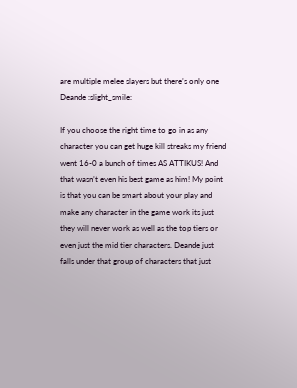are multiple melee slayers but there’s only one Deande :slight_smile:

If you choose the right time to go in as any character you can get huge kill streaks my friend went 16-0 a bunch of times AS ATTIKUS! And that wasn’t even his best game as him! My point is that you can be smart about your play and make any character in the game work its just they will never work as well as the top tiers or even just the mid tier characters. Deande just falls under that group of characters that just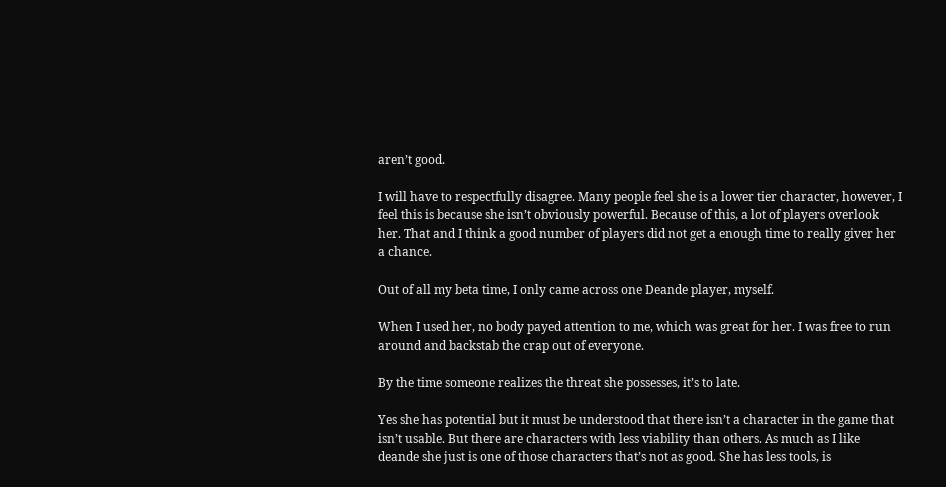aren’t good.

I will have to respectfully disagree. Many people feel she is a lower tier character, however, I feel this is because she isn’t obviously powerful. Because of this, a lot of players overlook her. That and I think a good number of players did not get a enough time to really giver her a chance.

Out of all my beta time, I only came across one Deande player, myself.

When I used her, no body payed attention to me, which was great for her. I was free to run around and backstab the crap out of everyone.

By the time someone realizes the threat she possesses, it’s to late.

Yes she has potential but it must be understood that there isn’t a character in the game that isn’t usable. But there are characters with less viability than others. As much as I like deande she just is one of those characters that’s not as good. She has less tools, is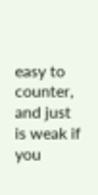easy to counter, and just is weak if you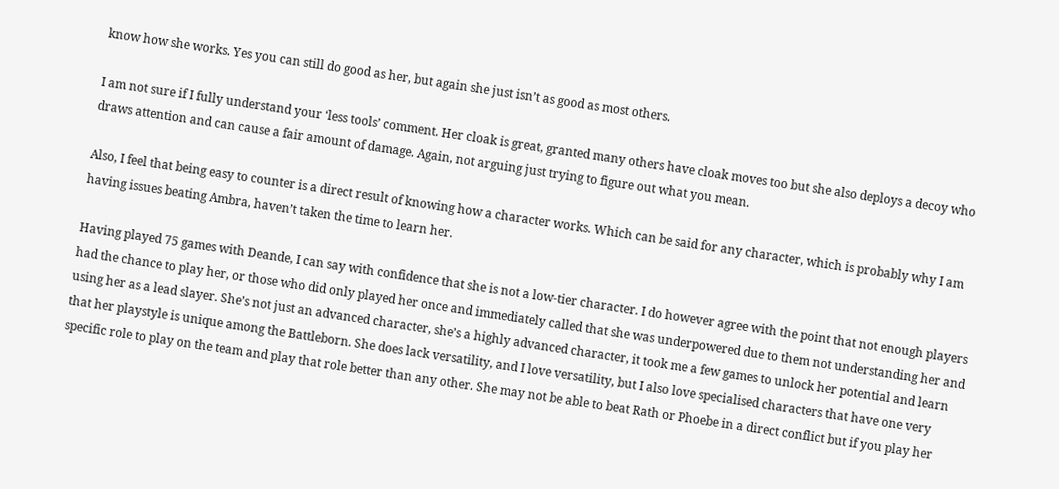know how she works. Yes you can still do good as her, but again she just isn’t as good as most others.

I am not sure if I fully understand your ‘less tools’ comment. Her cloak is great, granted many others have cloak moves too but she also deploys a decoy who draws attention and can cause a fair amount of damage. Again, not arguing just trying to figure out what you mean.

Also, I feel that being easy to counter is a direct result of knowing how a character works. Which can be said for any character, which is probably why I am having issues beating Ambra, haven’t taken the time to learn her.

Having played 75 games with Deande, I can say with confidence that she is not a low-tier character. I do however agree with the point that not enough players had the chance to play her, or those who did only played her once and immediately called that she was underpowered due to them not understanding her and using her as a lead slayer. She’s not just an advanced character, she’s a highly advanced character, it took me a few games to unlock her potential and learn that her playstyle is unique among the Battleborn. She does lack versatility, and I love versatility, but I also love specialised characters that have one very specific role to play on the team and play that role better than any other. She may not be able to beat Rath or Phoebe in a direct conflict but if you play her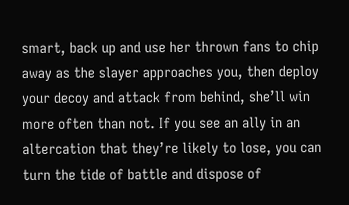smart, back up and use her thrown fans to chip away as the slayer approaches you, then deploy your decoy and attack from behind, she’ll win more often than not. If you see an ally in an altercation that they’re likely to lose, you can turn the tide of battle and dispose of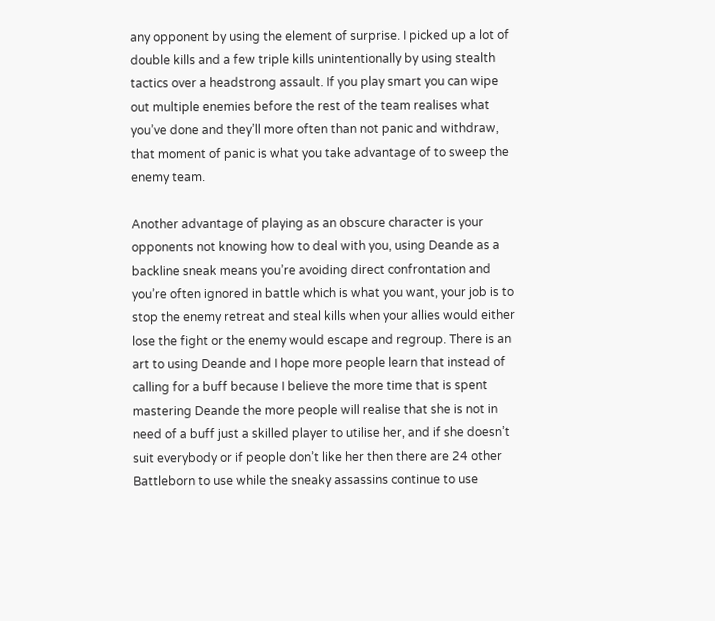any opponent by using the element of surprise. I picked up a lot of double kills and a few triple kills unintentionally by using stealth tactics over a headstrong assault. If you play smart you can wipe out multiple enemies before the rest of the team realises what you’ve done and they’ll more often than not panic and withdraw, that moment of panic is what you take advantage of to sweep the enemy team.

Another advantage of playing as an obscure character is your opponents not knowing how to deal with you, using Deande as a backline sneak means you’re avoiding direct confrontation and you’re often ignored in battle which is what you want, your job is to stop the enemy retreat and steal kills when your allies would either lose the fight or the enemy would escape and regroup. There is an art to using Deande and I hope more people learn that instead of calling for a buff because I believe the more time that is spent mastering Deande the more people will realise that she is not in need of a buff just a skilled player to utilise her, and if she doesn’t suit everybody or if people don’t like her then there are 24 other Battleborn to use while the sneaky assassins continue to use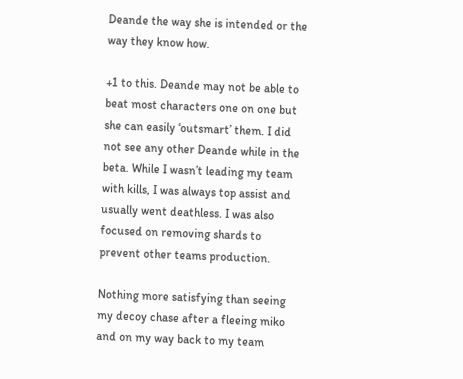Deande the way she is intended or the way they know how.

+1 to this. Deande may not be able to beat most characters one on one but she can easily ‘outsmart’ them. I did not see any other Deande while in the beta. While I wasn’t leading my team with kills, I was always top assist and usually went deathless. I was also focused on removing shards to prevent other teams production.

Nothing more satisfying than seeing my decoy chase after a fleeing miko and on my way back to my team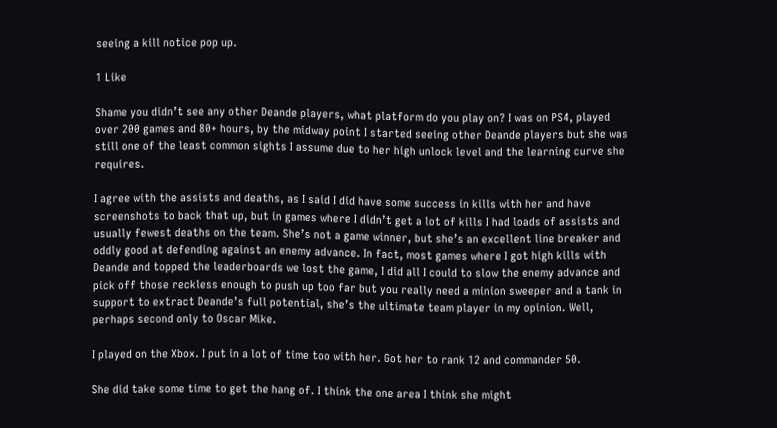seeing a kill notice pop up.

1 Like

Shame you didn’t see any other Deande players, what platform do you play on? I was on PS4, played over 200 games and 80+ hours, by the midway point I started seeing other Deande players but she was still one of the least common sights I assume due to her high unlock level and the learning curve she requires.

I agree with the assists and deaths, as I said I did have some success in kills with her and have screenshots to back that up, but in games where I didn’t get a lot of kills I had loads of assists and usually fewest deaths on the team. She’s not a game winner, but she’s an excellent line breaker and oddly good at defending against an enemy advance. In fact, most games where I got high kills with Deande and topped the leaderboards we lost the game, I did all I could to slow the enemy advance and pick off those reckless enough to push up too far but you really need a minion sweeper and a tank in support to extract Deande’s full potential, she’s the ultimate team player in my opinion. Well, perhaps second only to Oscar Mike.

I played on the Xbox. I put in a lot of time too with her. Got her to rank 12 and commander 50.

She did take some time to get the hang of. I think the one area I think she might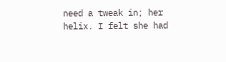need a tweak in; her helix. I felt she had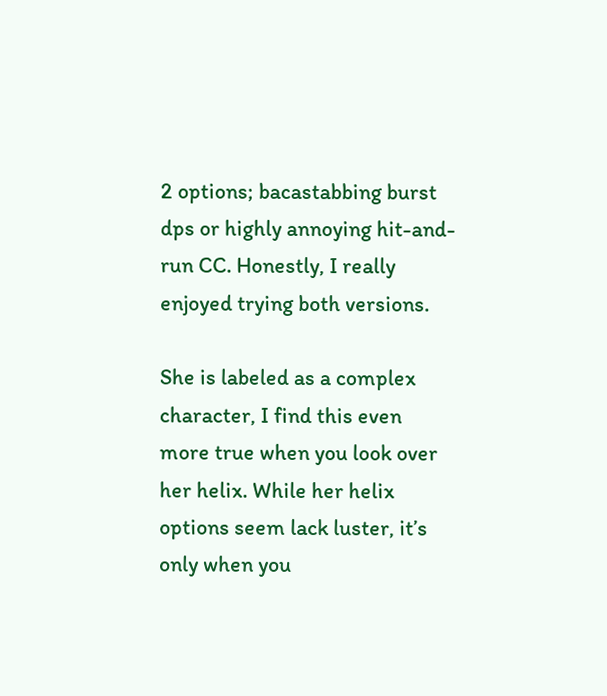2 options; bacastabbing burst dps or highly annoying hit-and-run CC. Honestly, I really enjoyed trying both versions.

She is labeled as a complex character, I find this even more true when you look over her helix. While her helix options seem lack luster, it’s only when you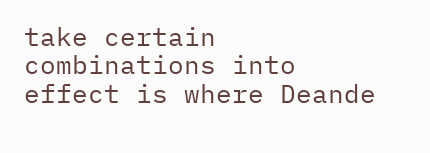take certain combinations into effect is where Deande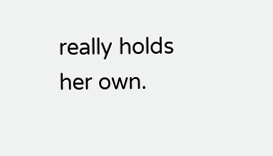really holds her own.